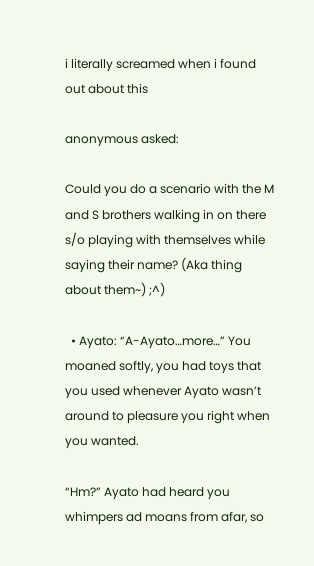i literally screamed when i found out about this

anonymous asked:

Could you do a scenario with the M and S brothers walking in on there s/o playing with themselves while saying their name? (Aka thing about them~) ;^)

  • Ayato: “A-Ayato…more…” You moaned softly, you had toys that you used whenever Ayato wasn’t around to pleasure you right when you wanted.

“Hm?” Ayato had heard you whimpers ad moans from afar, so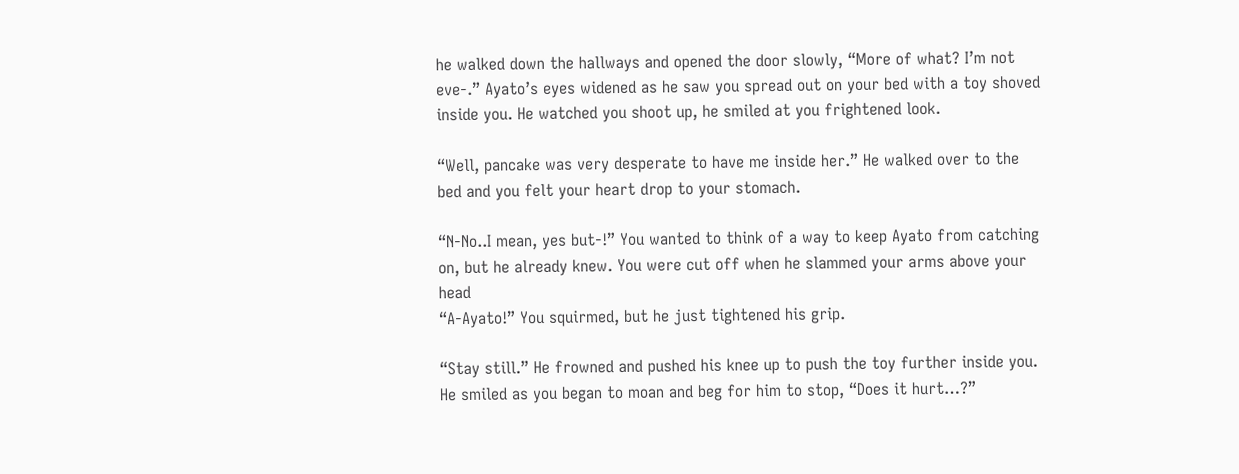he walked down the hallways and opened the door slowly, “More of what? I’m not eve-.” Ayato’s eyes widened as he saw you spread out on your bed with a toy shoved inside you. He watched you shoot up, he smiled at you frightened look.

“Well, pancake was very desperate to have me inside her.” He walked over to the bed and you felt your heart drop to your stomach.

“N-No..I mean, yes but-!” You wanted to think of a way to keep Ayato from catching on, but he already knew. You were cut off when he slammed your arms above your head
“A-Ayato!” You squirmed, but he just tightened his grip.

“Stay still.” He frowned and pushed his knee up to push the toy further inside you. He smiled as you began to moan and beg for him to stop, “Does it hurt…?”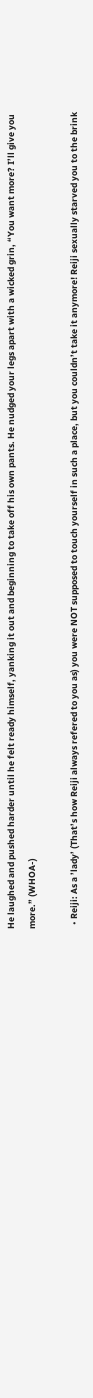He laughed and pushed harder until he felt ready himself, yanking it out and beginning to take off his own pants. He nudged your legs apart with a wicked grin, “You want more? I’ll give you more.” (WHOA-)

  • Reiji: As a ’lady’ (That’s how Reiji always refered to you as) you were NOT supposed to touch yourself in such a place, but you couldn’t take it anymore! Reiji sexually starved you to the brink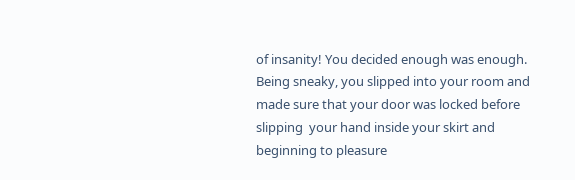of insanity! You decided enough was enough. Being sneaky, you slipped into your room and made sure that your door was locked before slipping  your hand inside your skirt and beginning to pleasure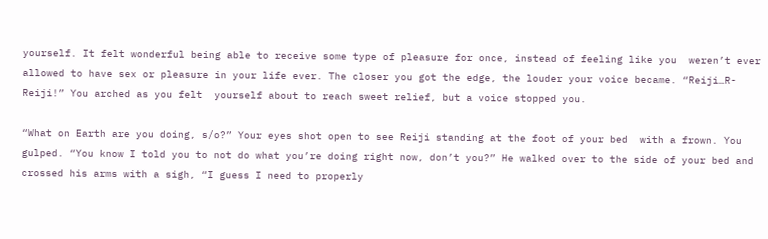yourself. It felt wonderful being able to receive some type of pleasure for once, instead of feeling like you  weren’t ever allowed to have sex or pleasure in your life ever. The closer you got the edge, the louder your voice became. “Reiji…R-Reiji!” You arched as you felt  yourself about to reach sweet relief, but a voice stopped you.

“What on Earth are you doing, s/o?” Your eyes shot open to see Reiji standing at the foot of your bed  with a frown. You gulped. “You know I told you to not do what you’re doing right now, don’t you?” He walked over to the side of your bed and crossed his arms with a sigh, “I guess I need to properly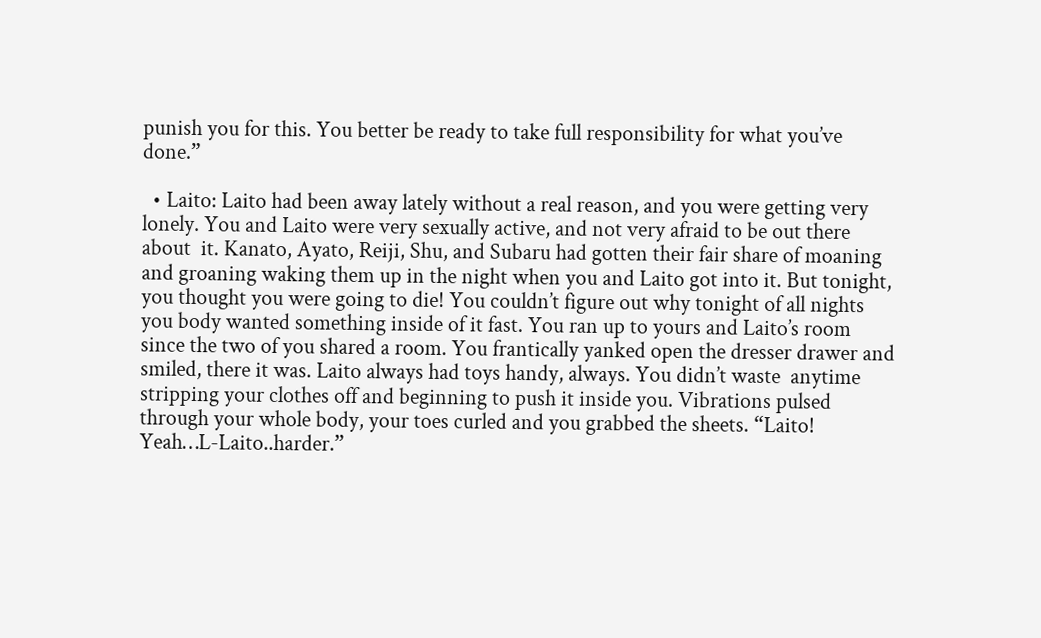punish you for this. You better be ready to take full responsibility for what you’ve done.”

  • Laito: Laito had been away lately without a real reason, and you were getting very lonely. You and Laito were very sexually active, and not very afraid to be out there about  it. Kanato, Ayato, Reiji, Shu, and Subaru had gotten their fair share of moaning and groaning waking them up in the night when you and Laito got into it. But tonight,  you thought you were going to die! You couldn’t figure out why tonight of all nights you body wanted something inside of it fast. You ran up to yours and Laito’s room since the two of you shared a room. You frantically yanked open the dresser drawer and smiled, there it was. Laito always had toys handy, always. You didn’t waste  anytime stripping your clothes off and beginning to push it inside you. Vibrations pulsed through your whole body, your toes curled and you grabbed the sheets. “Laito! Yeah…L-Laito..harder.”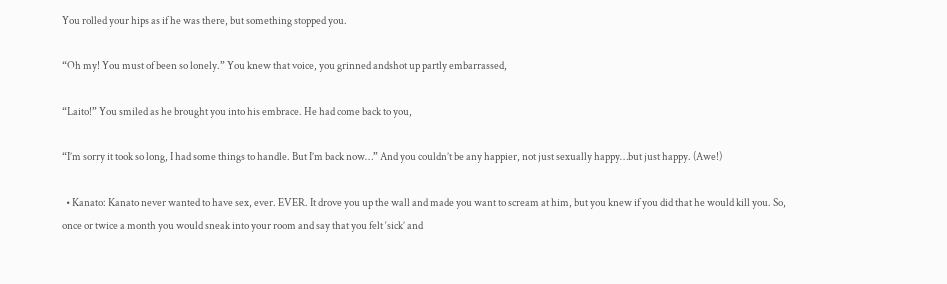You rolled your hips as if he was there, but something stopped you.

“Oh my! You must of been so lonely.” You knew that voice, you grinned andshot up partly embarrassed,

“Laito!” You smiled as he brought you into his embrace. He had come back to you,

“I’m sorry it took so long, I had some things to handle. But I’m back now…” And you couldn’t be any happier, not just sexually happy…but just happy. (Awe!)

  • Kanato: Kanato never wanted to have sex, ever. EVER. It drove you up the wall and made you want to scream at him, but you knew if you did that he would kill you. So, once or twice a month you would sneak into your room and say that you felt ‘sick’ and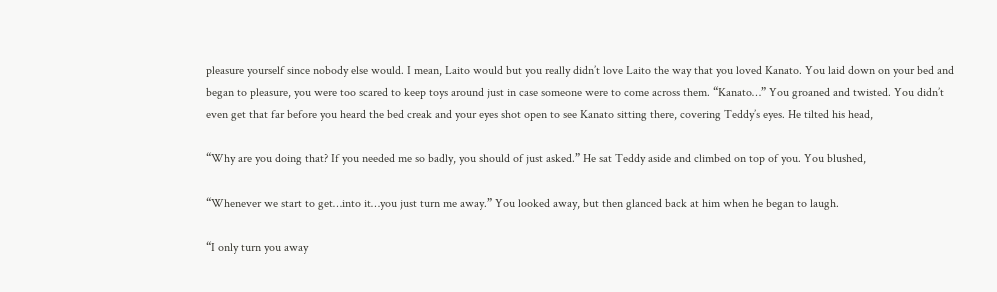pleasure yourself since nobody else would. I mean, Laito would but you really didn’t love Laito the way that you loved Kanato. You laid down on your bed and began to pleasure, you were too scared to keep toys around just in case someone were to come across them. “Kanato…” You groaned and twisted. You didn’t even get that far before you heard the bed creak and your eyes shot open to see Kanato sitting there, covering Teddy’s eyes. He tilted his head,

“Why are you doing that? If you needed me so badly, you should of just asked.” He sat Teddy aside and climbed on top of you. You blushed,

“Whenever we start to get…into it…you just turn me away.” You looked away, but then glanced back at him when he began to laugh.

“I only turn you away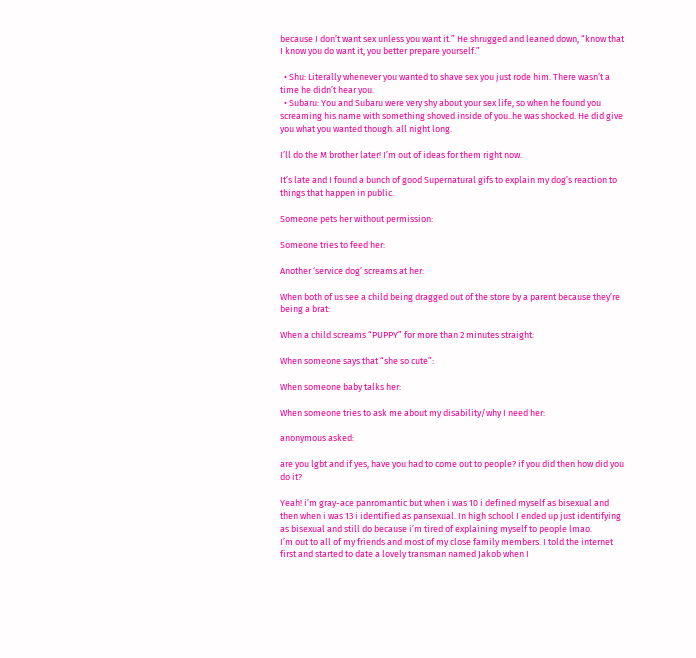because I don’t want sex unless you want it.” He shrugged and leaned down, “know that I know you do want it, you better prepare yourself.”

  • Shu: Literally whenever you wanted to shave sex you just rode him. There wasn’t a time he didn’t hear you.
  • Subaru: You and Subaru were very shy about your sex life, so when he found you screaming his name with something shoved inside of you..he was shocked. He did give you what you wanted though. all night long.

I’ll do the M brother later! I’m out of ideas for them right now.

It’s late and I found a bunch of good Supernatural gifs to explain my dog’s reaction to things that happen in public.

Someone pets her without permission:

Someone tries to feed her:

Another ‘service dog’ screams at her:

When both of us see a child being dragged out of the store by a parent because they’re being a brat:

When a child screams “PUPPY” for more than 2 minutes straight:

When someone says that “she so cute”:

When someone baby talks her:

When someone tries to ask me about my disability/why I need her:

anonymous asked:

are you lgbt and if yes, have you had to come out to people? if you did then how did you do it?

Yeah! i’m gray-ace panromantic but when i was 10 i defined myself as bisexual and then when i was 13 i identified as pansexual. In high school I ended up just identifying as bisexual and still do because i’m tired of explaining myself to people lmao.
I’m out to all of my friends and most of my close family members. I told the internet first and started to date a lovely transman named Jakob when I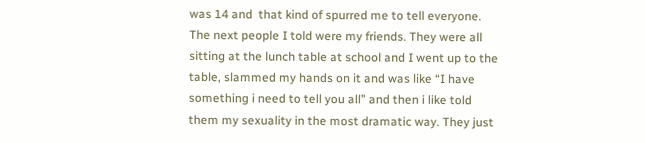was 14 and  that kind of spurred me to tell everyone. The next people I told were my friends. They were all sitting at the lunch table at school and I went up to the table, slammed my hands on it and was like “I have something i need to tell you all” and then i like told them my sexuality in the most dramatic way. They just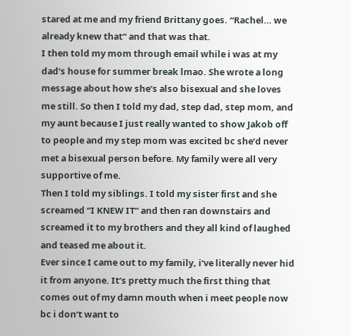stared at me and my friend Brittany goes. “Rachel… we already knew that” and that was that.
I then told my mom through email while i was at my dad’s house for summer break lmao. She wrote a long message about how she’s also bisexual and she loves me still. So then I told my dad, step dad, step mom, and my aunt because I just really wanted to show Jakob off to people and my step mom was excited bc she’d never met a bisexual person before. My family were all very supportive of me.
Then I told my siblings. I told my sister first and she screamed “I KNEW IT” and then ran downstairs and screamed it to my brothers and they all kind of laughed and teased me about it.
Ever since I came out to my family, i’ve literally never hid it from anyone. It’s pretty much the first thing that comes out of my damn mouth when i meet people now bc i don’t want to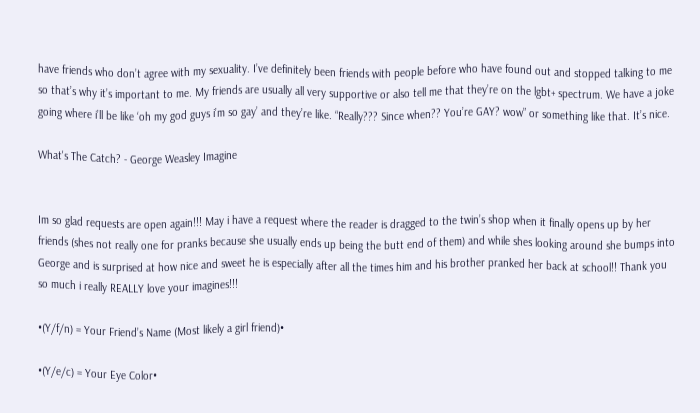have friends who don’t agree with my sexuality. I’ve definitely been friends with people before who have found out and stopped talking to me so that’s why it’s important to me. My friends are usually all very supportive or also tell me that they’re on the lgbt+ spectrum. We have a joke going where i’ll be like ‘oh my god guys i’m so gay’ and they’re like. “Really??? Since when?? You’re GAY? wow” or something like that. It’s nice.

What's The Catch? - George Weasley Imagine


Im so glad requests are open again!!! May i have a request where the reader is dragged to the twin’s shop when it finally opens up by her friends (shes not really one for pranks because she usually ends up being the butt end of them) and while shes looking around she bumps into George and is surprised at how nice and sweet he is especially after all the times him and his brother pranked her back at school!! Thank you so much i really REALLY love your imagines!!!

•(Y/f/n) = Your Friend’s Name (Most likely a girl friend)•

•(Y/e/c) = Your Eye Color•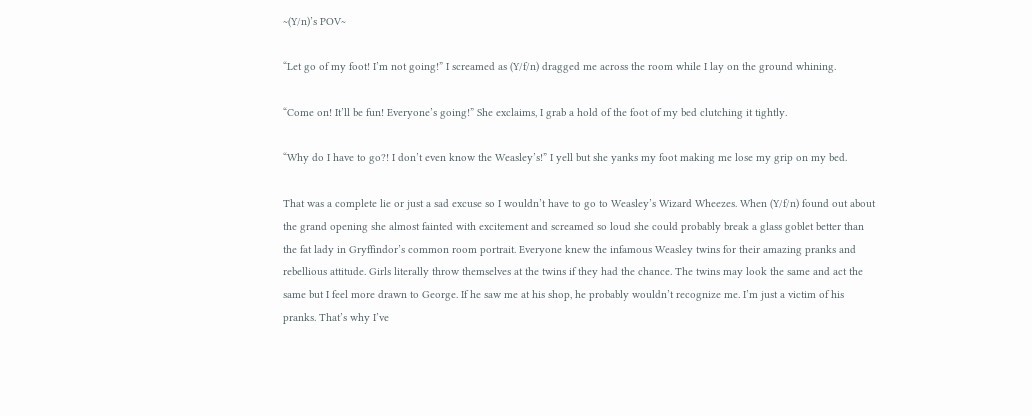~(Y/n)’s POV~

“Let go of my foot! I’m not going!” I screamed as (Y/f/n) dragged me across the room while I lay on the ground whining.

“Come on! It’ll be fun! Everyone’s going!” She exclaims, I grab a hold of the foot of my bed clutching it tightly.

“Why do I have to go?! I don’t even know the Weasley’s!” I yell but she yanks my foot making me lose my grip on my bed.

That was a complete lie or just a sad excuse so I wouldn’t have to go to Weasley’s Wizard Wheezes. When (Y/f/n) found out about the grand opening she almost fainted with excitement and screamed so loud she could probably break a glass goblet better than the fat lady in Gryffindor’s common room portrait. Everyone knew the infamous Weasley twins for their amazing pranks and rebellious attitude. Girls literally throw themselves at the twins if they had the chance. The twins may look the same and act the same but I feel more drawn to George. If he saw me at his shop, he probably wouldn’t recognize me. I’m just a victim of his pranks. That’s why I’ve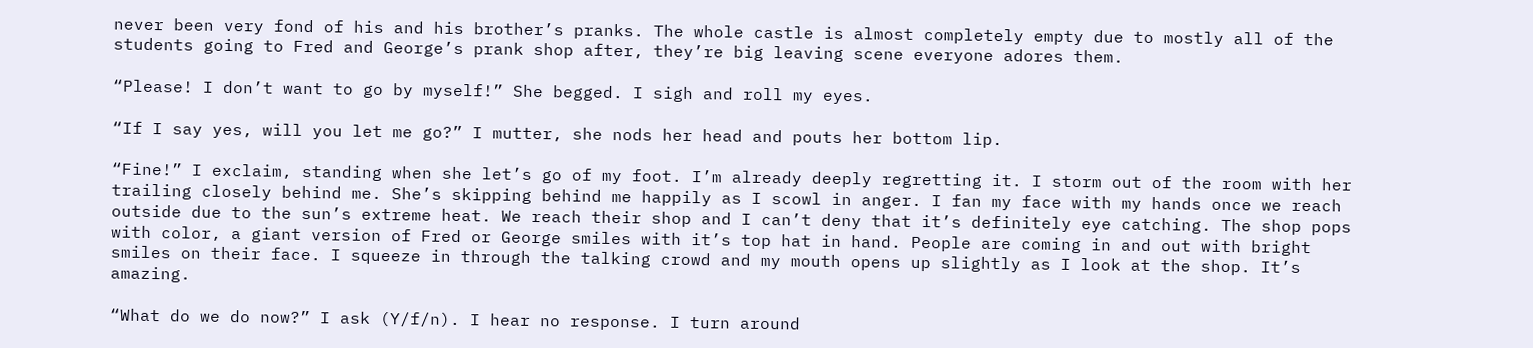never been very fond of his and his brother’s pranks. The whole castle is almost completely empty due to mostly all of the students going to Fred and George’s prank shop after, they’re big leaving scene everyone adores them.

“Please! I don’t want to go by myself!” She begged. I sigh and roll my eyes.

“If I say yes, will you let me go?” I mutter, she nods her head and pouts her bottom lip.

“Fine!” I exclaim, standing when she let’s go of my foot. I’m already deeply regretting it. I storm out of the room with her trailing closely behind me. She’s skipping behind me happily as I scowl in anger. I fan my face with my hands once we reach outside due to the sun’s extreme heat. We reach their shop and I can’t deny that it’s definitely eye catching. The shop pops with color, a giant version of Fred or George smiles with it’s top hat in hand. People are coming in and out with bright smiles on their face. I squeeze in through the talking crowd and my mouth opens up slightly as I look at the shop. It’s amazing.

“What do we do now?” I ask (Y/f/n). I hear no response. I turn around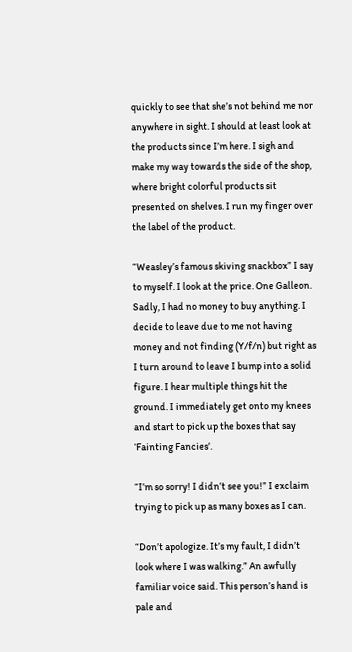quickly to see that she’s not behind me nor anywhere in sight. I should at least look at the products since I’m here. I sigh and make my way towards the side of the shop, where bright colorful products sit presented on shelves. I run my finger over the label of the product.

“Weasley’s famous skiving snackbox” I say to myself. I look at the price. One Galleon. Sadly, I had no money to buy anything. I decide to leave due to me not having money and not finding (Y/f/n) but right as I turn around to leave I bump into a solid figure. I hear multiple things hit the ground. I immediately get onto my knees and start to pick up the boxes that say ‘Fainting Fancies’.

“I’m so sorry! I didn’t see you!” I exclaim trying to pick up as many boxes as I can.

“Don’t apologize. It’s my fault, I didn’t look where I was walking.” An awfully familiar voice said. This person’s hand is pale and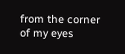from the corner of my eyes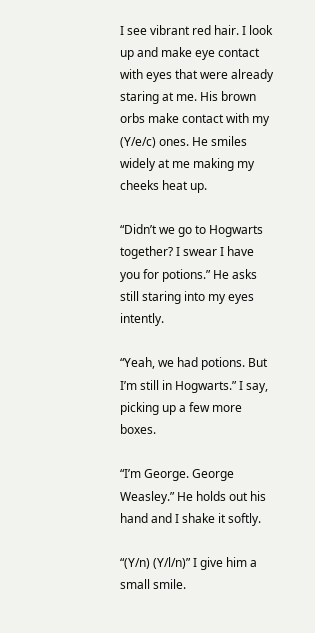I see vibrant red hair. I look up and make eye contact with eyes that were already staring at me. His brown orbs make contact with my (Y/e/c) ones. He smiles widely at me making my cheeks heat up.

“Didn’t we go to Hogwarts together? I swear I have you for potions.” He asks still staring into my eyes intently.

“Yeah, we had potions. But I’m still in Hogwarts.” I say, picking up a few more boxes.

“I’m George. George Weasley.” He holds out his hand and I shake it softly.

“(Y/n) (Y/l/n)” I give him a small smile.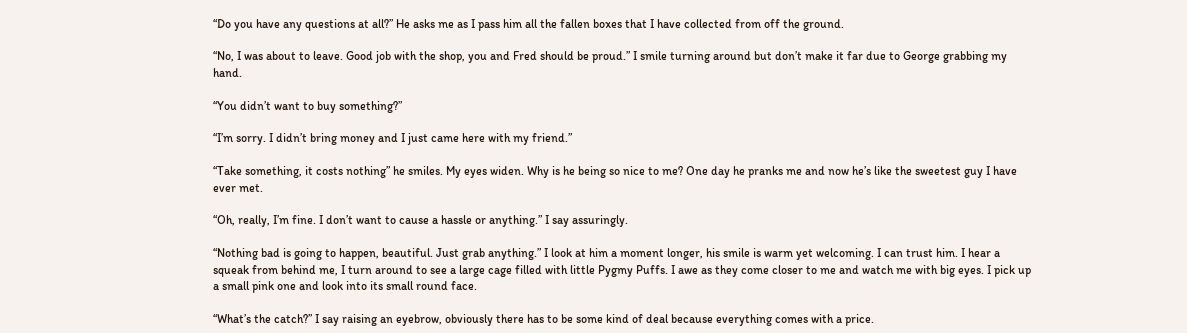“Do you have any questions at all?” He asks me as I pass him all the fallen boxes that I have collected from off the ground.

“No, I was about to leave. Good job with the shop, you and Fred should be proud.” I smile turning around but don’t make it far due to George grabbing my hand.

“You didn’t want to buy something?”

“I’m sorry. I didn’t bring money and I just came here with my friend.”

“Take something, it costs nothing” he smiles. My eyes widen. Why is he being so nice to me? One day he pranks me and now he’s like the sweetest guy I have ever met.

“Oh, really, I’m fine. I don’t want to cause a hassle or anything.” I say assuringly.

“Nothing bad is going to happen, beautiful. Just grab anything.” I look at him a moment longer, his smile is warm yet welcoming. I can trust him. I hear a squeak from behind me, I turn around to see a large cage filled with little Pygmy Puffs. I awe as they come closer to me and watch me with big eyes. I pick up a small pink one and look into its small round face.

“What’s the catch?” I say raising an eyebrow, obviously there has to be some kind of deal because everything comes with a price.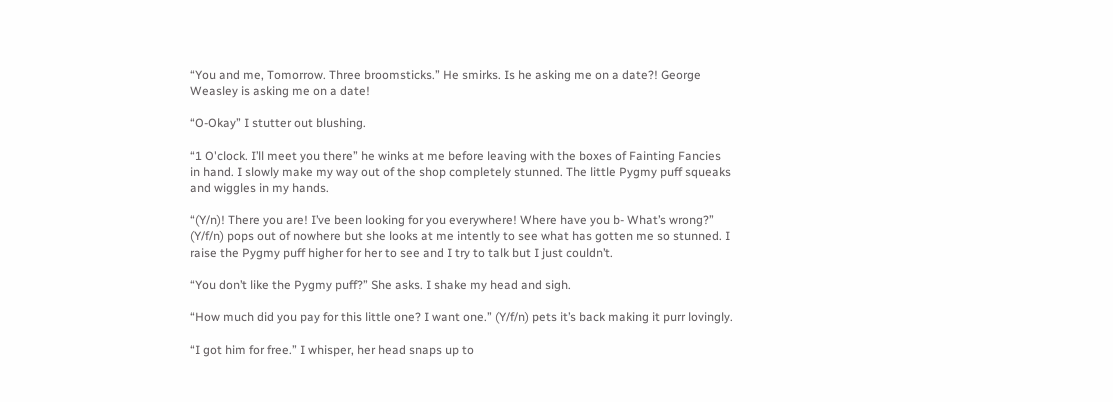“You and me, Tomorrow. Three broomsticks.” He smirks. Is he asking me on a date?! George Weasley is asking me on a date!

“O-Okay” I stutter out blushing.

“1 O'clock. I’ll meet you there” he winks at me before leaving with the boxes of Fainting Fancies in hand. I slowly make my way out of the shop completely stunned. The little Pygmy puff squeaks and wiggles in my hands.

“(Y/n)! There you are! I’ve been looking for you everywhere! Where have you b- What’s wrong?” (Y/f/n) pops out of nowhere but she looks at me intently to see what has gotten me so stunned. I raise the Pygmy puff higher for her to see and I try to talk but I just couldn’t.

“You don’t like the Pygmy puff?” She asks. I shake my head and sigh.

“How much did you pay for this little one? I want one.” (Y/f/n) pets it’s back making it purr lovingly.

“I got him for free.” I whisper, her head snaps up to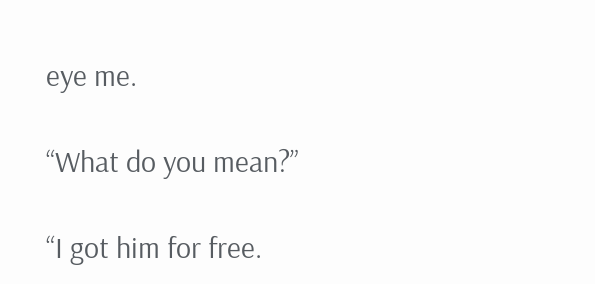eye me.

“What do you mean?”

“I got him for free.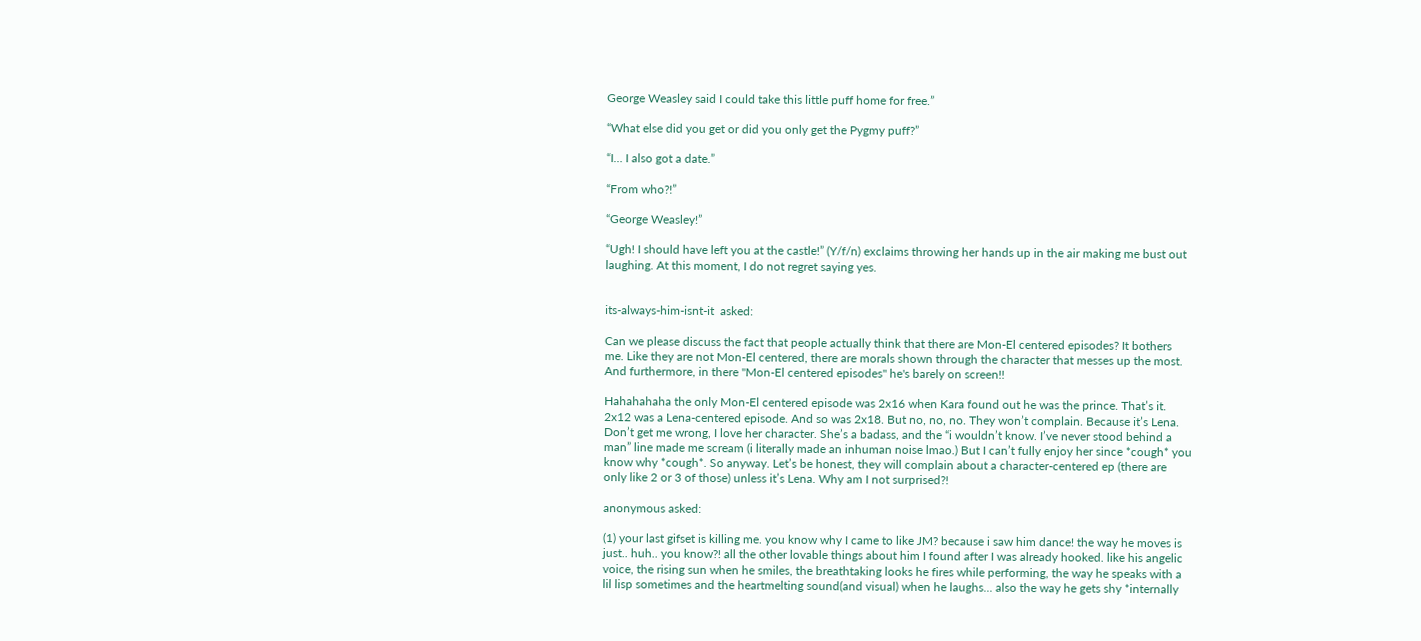George Weasley said I could take this little puff home for free.”

“What else did you get or did you only get the Pygmy puff?”

“I… I also got a date.”

“From who?!”

“George Weasley!”

“Ugh! I should have left you at the castle!” (Y/f/n) exclaims throwing her hands up in the air making me bust out laughing. At this moment, I do not regret saying yes.


its-always-him-isnt-it  asked:

Can we please discuss the fact that people actually think that there are Mon-El centered episodes? It bothers me. Like they are not Mon-El centered, there are morals shown through the character that messes up the most. And furthermore, in there "Mon-El centered episodes" he's barely on screen!!

Hahahahaha the only Mon-El centered episode was 2x16 when Kara found out he was the prince. That’s it. 2x12 was a Lena-centered episode. And so was 2x18. But no, no, no. They won’t complain. Because it’s Lena. Don’t get me wrong, I love her character. She’s a badass, and the “i wouldn’t know. I’ve never stood behind a man” line made me scream (i literally made an inhuman noise lmao.) But I can’t fully enjoy her since *cough* you know why *cough*. So anyway. Let’s be honest, they will complain about a character-centered ep (there are only like 2 or 3 of those) unless it’s Lena. Why am I not surprised?!

anonymous asked:

(1) your last gifset is killing me. you know why I came to like JM? because i saw him dance! the way he moves is just.. huh.. you know?! all the other lovable things about him I found after I was already hooked. like his angelic voice, the rising sun when he smiles, the breathtaking looks he fires while performing, the way he speaks with a lil lisp sometimes and the heartmelting sound(and visual) when he laughs... also the way he gets shy *internally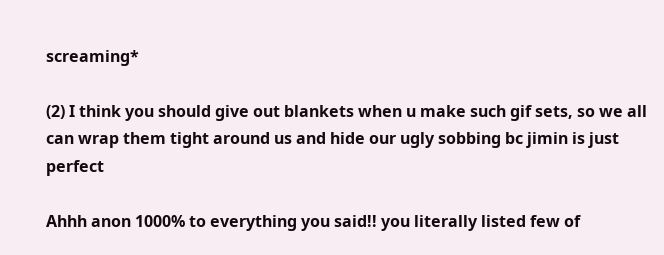screaming*

(2) I think you should give out blankets when u make such gif sets, so we all can wrap them tight around us and hide our ugly sobbing bc jimin is just perfect

Ahhh anon 1000% to everything you said!! you literally listed few of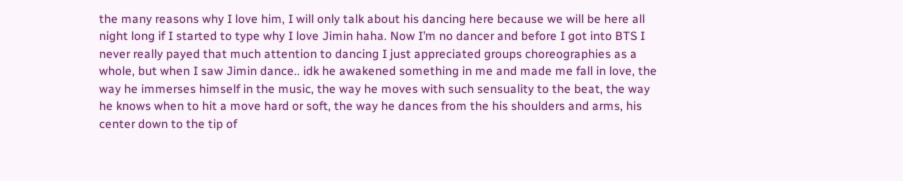the many reasons why I love him, I will only talk about his dancing here because we will be here all night long if I started to type why I love Jimin haha. Now I’m no dancer and before I got into BTS I never really payed that much attention to dancing I just appreciated groups choreographies as a whole, but when I saw Jimin dance.. idk he awakened something in me and made me fall in love, the way he immerses himself in the music, the way he moves with such sensuality to the beat, the way he knows when to hit a move hard or soft, the way he dances from the his shoulders and arms, his center down to the tip of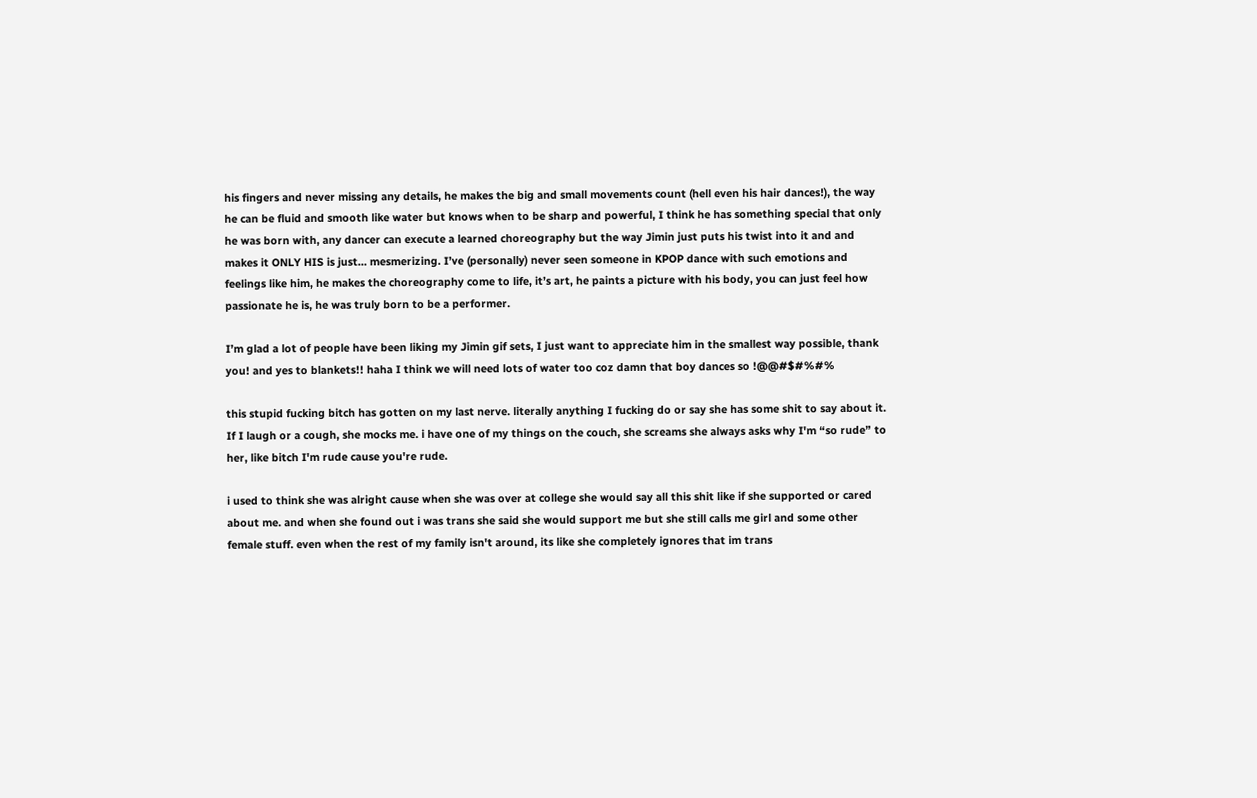his fingers and never missing any details, he makes the big and small movements count (hell even his hair dances!), the way he can be fluid and smooth like water but knows when to be sharp and powerful, I think he has something special that only he was born with, any dancer can execute a learned choreography but the way Jimin just puts his twist into it and and makes it ONLY HIS is just… mesmerizing. I’ve (personally) never seen someone in KPOP dance with such emotions and feelings like him, he makes the choreography come to life, it’s art, he paints a picture with his body, you can just feel how passionate he is, he was truly born to be a performer.

I’m glad a lot of people have been liking my Jimin gif sets, I just want to appreciate him in the smallest way possible, thank you! and yes to blankets!! haha I think we will need lots of water too coz damn that boy dances so !@@#$#%#%

this stupid fucking bitch has gotten on my last nerve. literally anything I fucking do or say she has some shit to say about it. If I laugh or a cough, she mocks me. i have one of my things on the couch, she screams she always asks why I'm “so rude” to her, like bitch I'm rude cause you're rude.

i used to think she was alright cause when she was over at college she would say all this shit like if she supported or cared about me. and when she found out i was trans she said she would support me but she still calls me girl and some other female stuff. even when the rest of my family isn't around, its like she completely ignores that im trans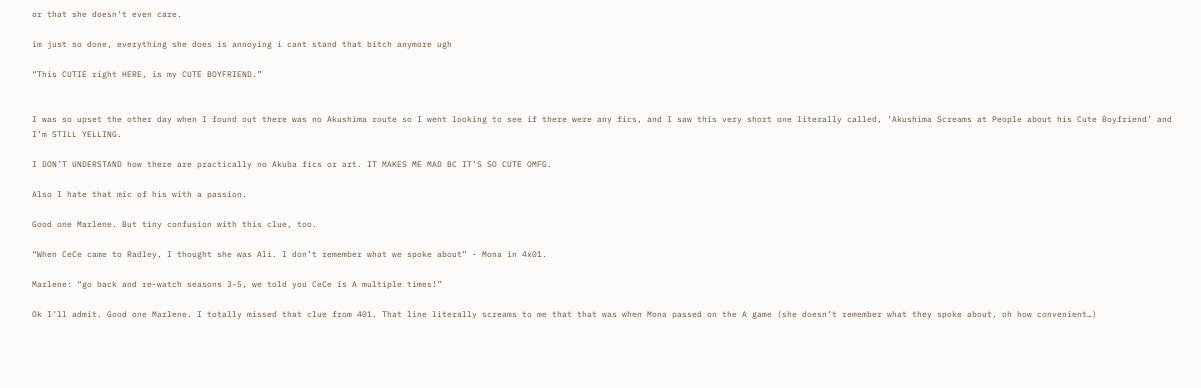or that she doesn't even care.

im just so done, everything she does is annoying i cant stand that bitch anymore ugh

“This CUTIE right HERE, is my CUTE BOYFRIEND.”


I was so upset the other day when I found out there was no Akushima route so I went looking to see if there were any fics, and I saw this very short one literally called, ’Akushima Screams at People about his Cute Boyfriend’ and I’m STILL YELLING.

I DON’T UNDERSTAND how there are practically no Akuba fics or art. IT MAKES ME MAD BC IT’S SO CUTE OMFG.

Also I hate that mic of his with a passion.

Good one Marlene. But tiny confusion with this clue, too.

“When CeCe came to Radley, I thought she was Ali. I don’t remember what we spoke about” - Mona in 4x01.

Marlene: “go back and re-watch seasons 3-5, we told you CeCe is A multiple times!”

Ok I’ll admit. Good one Marlene. I totally missed that clue from 401. That line literally screams to me that that was when Mona passed on the A game (she doesn’t remember what they spoke about, oh how convenient…)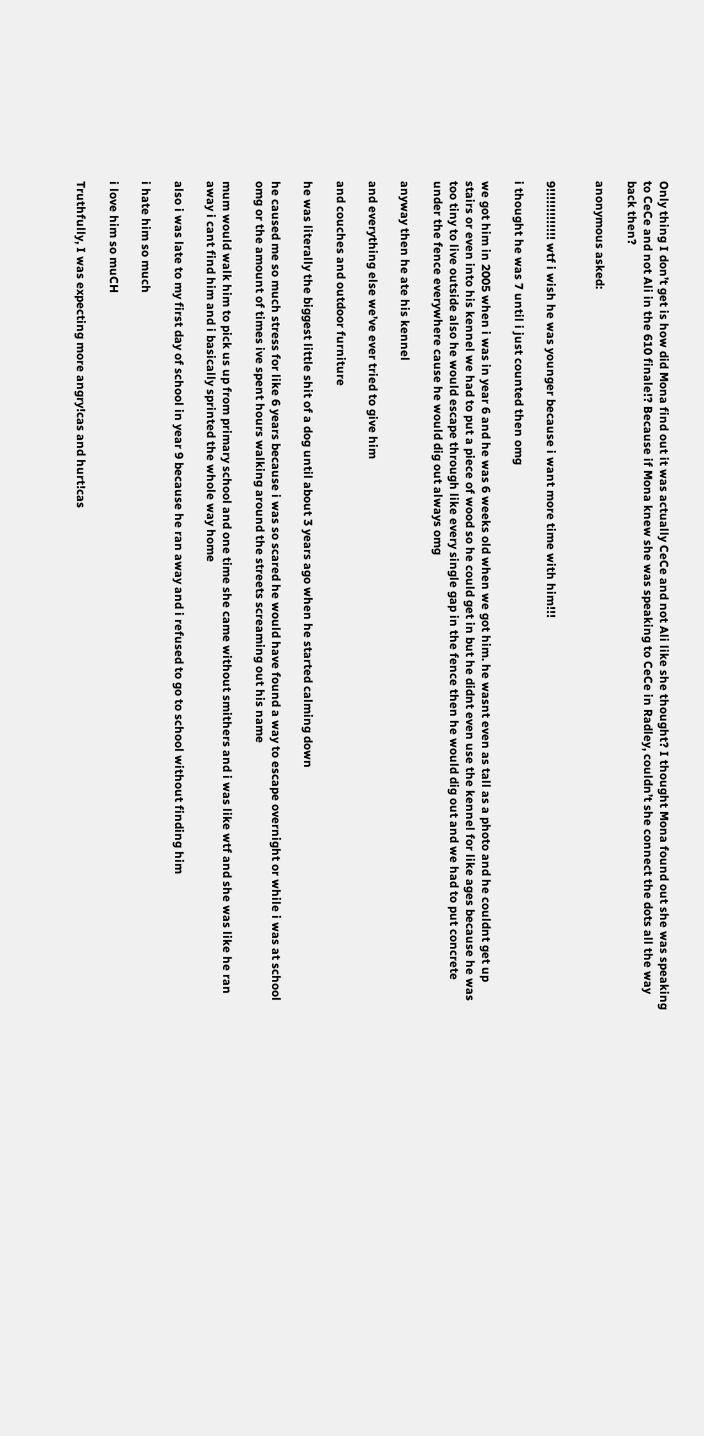Only thing I don’t get is how did Mona find out it was actually CeCe and not Ali like she thought? I thought Mona found out she was speaking to CeCe and not Ali in the 610 finale!? Because if Mona knew she was speaking to CeCe in Radley, couldn’t she connect the dots all the way back then?

anonymous asked:


9!!!!!!!!!!!!! wtf i wish he was younger because i want more time with him!!!

i thought he was 7 until i just counted then omg

we got him in 2005 when i was in year 6 and he was 6 weeks old when we got him. he wasnt even as tall as a photo and he couldnt get up stairs or even into his kennel we had to put a piece of wood so he could get in but he didnt even use the kennel for like ages because he was too tiny to live outside also he would escape through like every single gap in the fence then he would dig out and we had to put concrete under the fence everywhere cause he would dig out always omg

anyway then he ate his kennel

and everything else we’ve ever tried to give him

and couches and outdoor furniture

he was literally the biggest little shit of a dog until about 3 years ago when he started calming down

he caused me so much stress for like 6 years because i was so scared he would have found a way to escape overnight or while i was at school omg or the amount of times ive spent hours walking around the streets screaming out his name

mum would walk him to pick us up from primary school and one time she came without smithers and i was like wtf and she was like he ran away i cant find him and i basically sprinted the whole way home

also i was late to my first day of school in year 9 because he ran away and i refused to go to school without finding him

i hate him so much

i love him so muCH

Truthfully, I was expecting more angry!cas and hurt!cas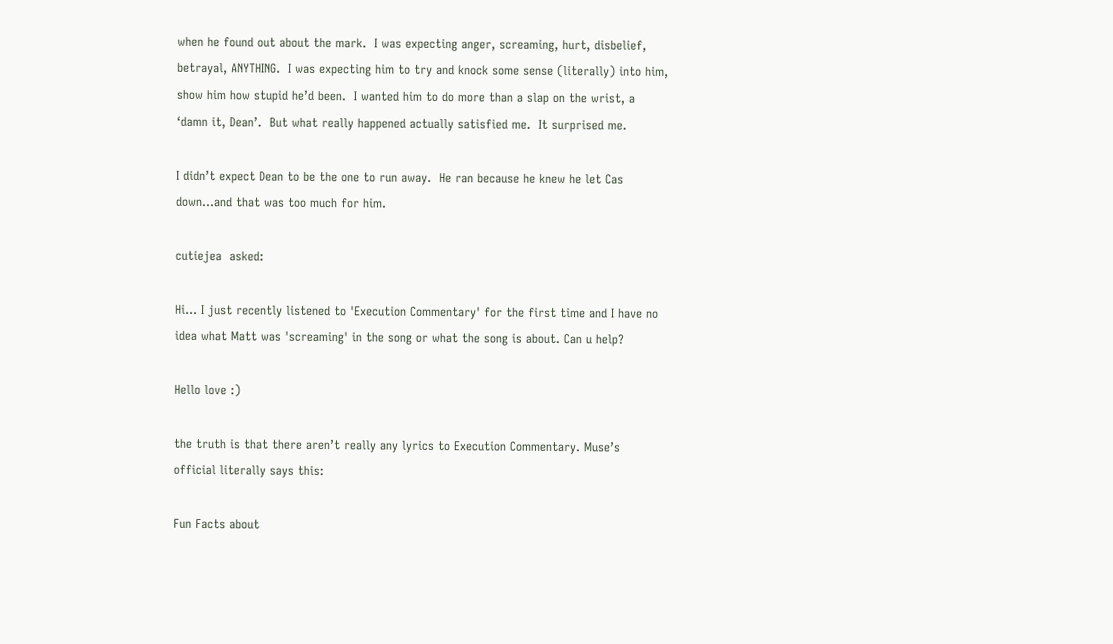when he found out about the mark.  I was expecting anger, screaming, hurt, disbelief, betrayal, ANYTHING.  I was expecting him to try and knock some sense (literally) into him, show him how stupid he’d been.  I wanted him to do more than a slap on the wrist, a ‘damn it, Dean’.  But what really happened actually satisfied me.  It surprised me.

I didn’t expect Dean to be the one to run away.  He ran because he knew he let Cas down…and that was too much for him.

cutiejea  asked:

Hi... I just recently listened to 'Execution Commentary' for the first time and I have no idea what Matt was 'screaming' in the song or what the song is about. Can u help?

Hello love :)

the truth is that there aren’t really any lyrics to Execution Commentary. Muse’s official literally says this:

Fun Facts about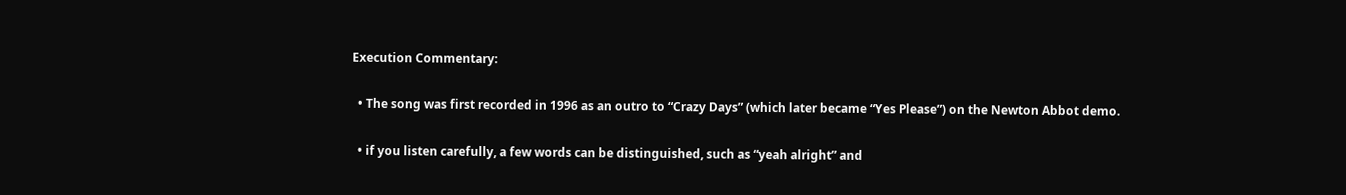Execution Commentary:

  • The song was first recorded in 1996 as an outro to “Crazy Days” (which later became “Yes Please”) on the Newton Abbot demo.

  • if you listen carefully, a few words can be distinguished, such as “yeah alright” and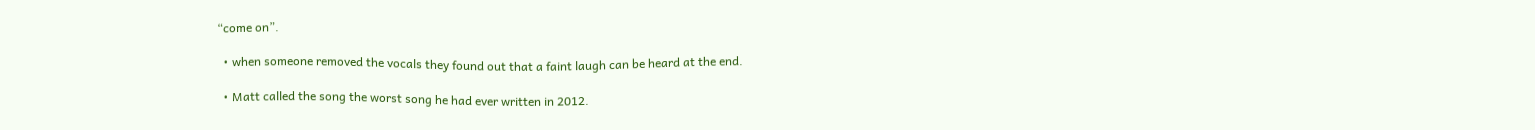“come on”.

  • when someone removed the vocals they found out that a faint laugh can be heard at the end.

  • Matt called the song the worst song he had ever written in 2012.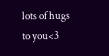lots of hugs to you<3